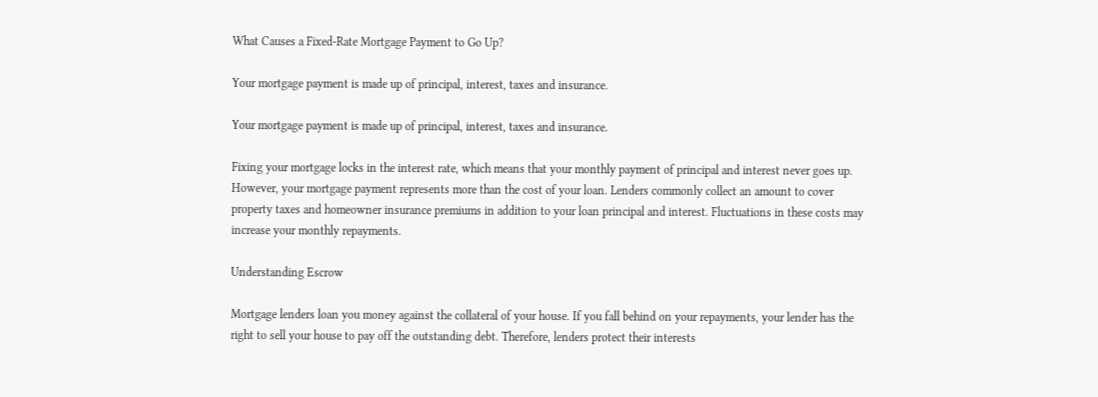What Causes a Fixed-Rate Mortgage Payment to Go Up?

Your mortgage payment is made up of principal, interest, taxes and insurance.

Your mortgage payment is made up of principal, interest, taxes and insurance.

Fixing your mortgage locks in the interest rate, which means that your monthly payment of principal and interest never goes up. However, your mortgage payment represents more than the cost of your loan. Lenders commonly collect an amount to cover property taxes and homeowner insurance premiums in addition to your loan principal and interest. Fluctuations in these costs may increase your monthly repayments.

Understanding Escrow

Mortgage lenders loan you money against the collateral of your house. If you fall behind on your repayments, your lender has the right to sell your house to pay off the outstanding debt. Therefore, lenders protect their interests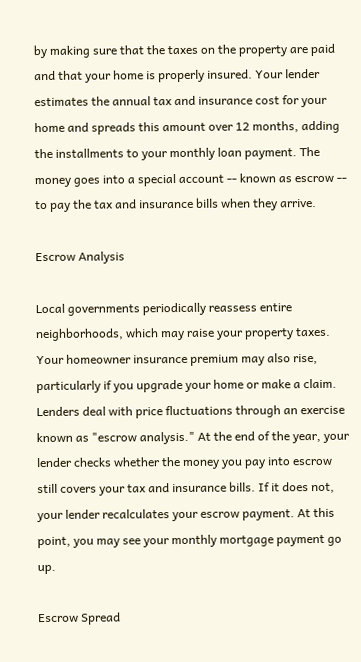by making sure that the taxes on the property are paid and that your home is properly insured. Your lender estimates the annual tax and insurance cost for your home and spreads this amount over 12 months, adding the installments to your monthly loan payment. The money goes into a special account -- known as escrow -- to pay the tax and insurance bills when they arrive.

Escrow Analysis

Local governments periodically reassess entire neighborhoods, which may raise your property taxes. Your homeowner insurance premium may also rise, particularly if you upgrade your home or make a claim. Lenders deal with price fluctuations through an exercise known as "escrow analysis." At the end of the year, your lender checks whether the money you pay into escrow still covers your tax and insurance bills. If it does not, your lender recalculates your escrow payment. At this point, you may see your monthly mortgage payment go up.

Escrow Spread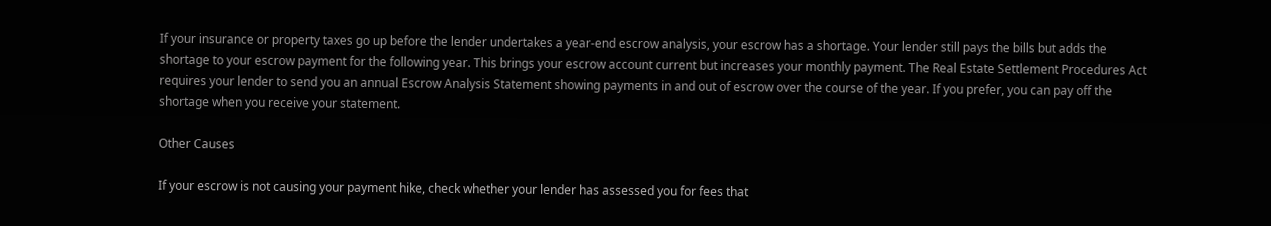If your insurance or property taxes go up before the lender undertakes a year-end escrow analysis, your escrow has a shortage. Your lender still pays the bills but adds the shortage to your escrow payment for the following year. This brings your escrow account current but increases your monthly payment. The Real Estate Settlement Procedures Act requires your lender to send you an annual Escrow Analysis Statement showing payments in and out of escrow over the course of the year. If you prefer, you can pay off the shortage when you receive your statement.

Other Causes

If your escrow is not causing your payment hike, check whether your lender has assessed you for fees that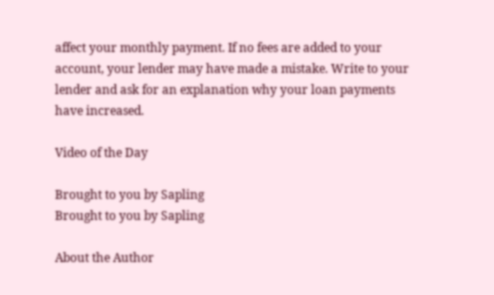affect your monthly payment. If no fees are added to your account, your lender may have made a mistake. Write to your lender and ask for an explanation why your loan payments have increased.

Video of the Day

Brought to you by Sapling
Brought to you by Sapling

About the Author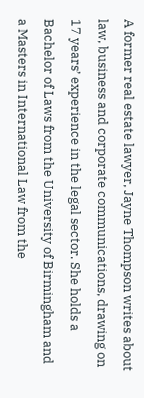A former real estate lawyer, Jayne Thompson writes about law, business and corporate communications, drawing on 17 years’ experience in the legal sector. She holds a Bachelor of Laws from the University of Birmingham and a Masters in International Law from the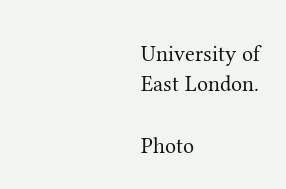University of East London.

Photo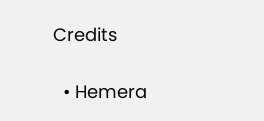Credits

  • Hemera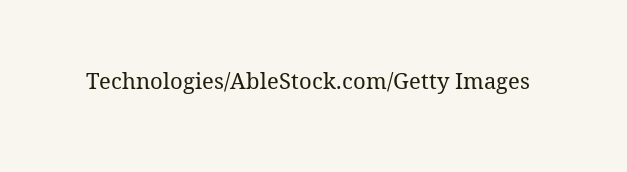Technologies/AbleStock.com/Getty Images